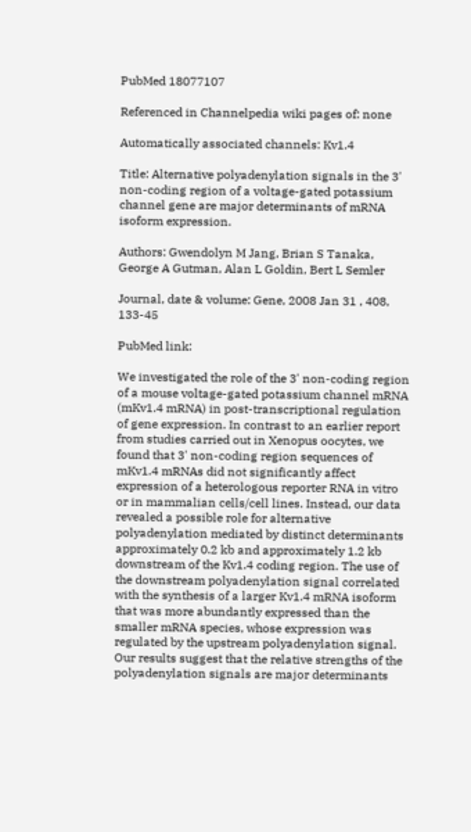PubMed 18077107

Referenced in Channelpedia wiki pages of: none

Automatically associated channels: Kv1.4

Title: Alternative polyadenylation signals in the 3' non-coding region of a voltage-gated potassium channel gene are major determinants of mRNA isoform expression.

Authors: Gwendolyn M Jang, Brian S Tanaka, George A Gutman, Alan L Goldin, Bert L Semler

Journal, date & volume: Gene, 2008 Jan 31 , 408, 133-45

PubMed link:

We investigated the role of the 3' non-coding region of a mouse voltage-gated potassium channel mRNA (mKv1.4 mRNA) in post-transcriptional regulation of gene expression. In contrast to an earlier report from studies carried out in Xenopus oocytes, we found that 3' non-coding region sequences of mKv1.4 mRNAs did not significantly affect expression of a heterologous reporter RNA in vitro or in mammalian cells/cell lines. Instead, our data revealed a possible role for alternative polyadenylation mediated by distinct determinants approximately 0.2 kb and approximately 1.2 kb downstream of the Kv1.4 coding region. The use of the downstream polyadenylation signal correlated with the synthesis of a larger Kv1.4 mRNA isoform that was more abundantly expressed than the smaller mRNA species, whose expression was regulated by the upstream polyadenylation signal. Our results suggest that the relative strengths of the polyadenylation signals are major determinants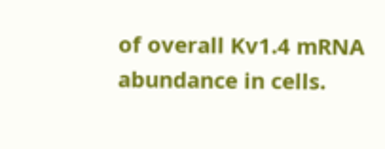of overall Kv1.4 mRNA abundance in cells.